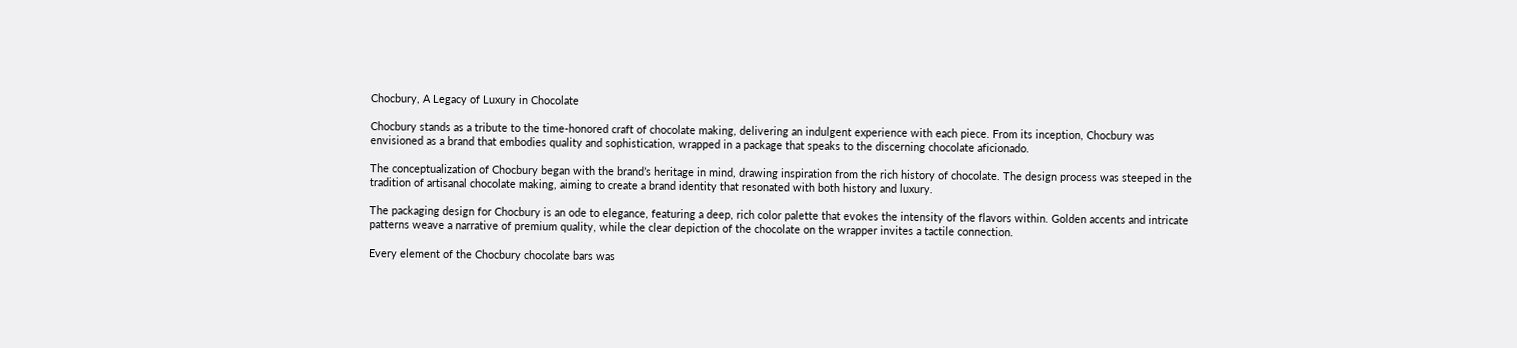Chocbury, A Legacy of Luxury in Chocolate

Chocbury stands as a tribute to the time-honored craft of chocolate making, delivering an indulgent experience with each piece. From its inception, Chocbury was envisioned as a brand that embodies quality and sophistication, wrapped in a package that speaks to the discerning chocolate aficionado.

The conceptualization of Chocbury began with the brand’s heritage in mind, drawing inspiration from the rich history of chocolate. The design process was steeped in the tradition of artisanal chocolate making, aiming to create a brand identity that resonated with both history and luxury.

The packaging design for Chocbury is an ode to elegance, featuring a deep, rich color palette that evokes the intensity of the flavors within. Golden accents and intricate patterns weave a narrative of premium quality, while the clear depiction of the chocolate on the wrapper invites a tactile connection.

Every element of the Chocbury chocolate bars was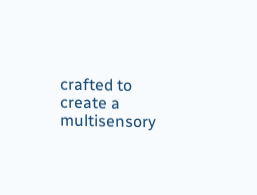crafted to create a multisensory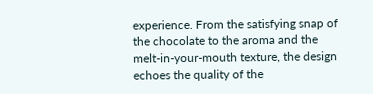experience. From the satisfying snap of the chocolate to the aroma and the melt-in-your-mouth texture, the design echoes the quality of the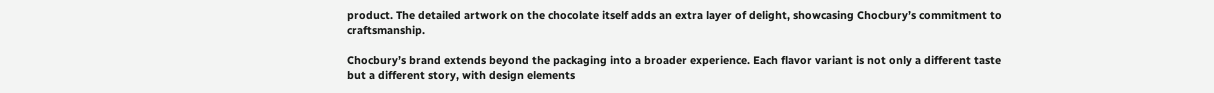product. The detailed artwork on the chocolate itself adds an extra layer of delight, showcasing Chocbury’s commitment to craftsmanship.

Chocbury’s brand extends beyond the packaging into a broader experience. Each flavor variant is not only a different taste but a different story, with design elements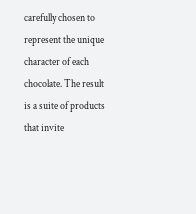carefully chosen to represent the unique character of each chocolate. The result is a suite of products that invite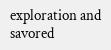exploration and savored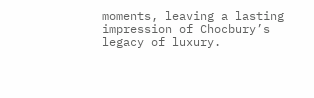moments, leaving a lasting impression of Chocbury’s legacy of luxury.